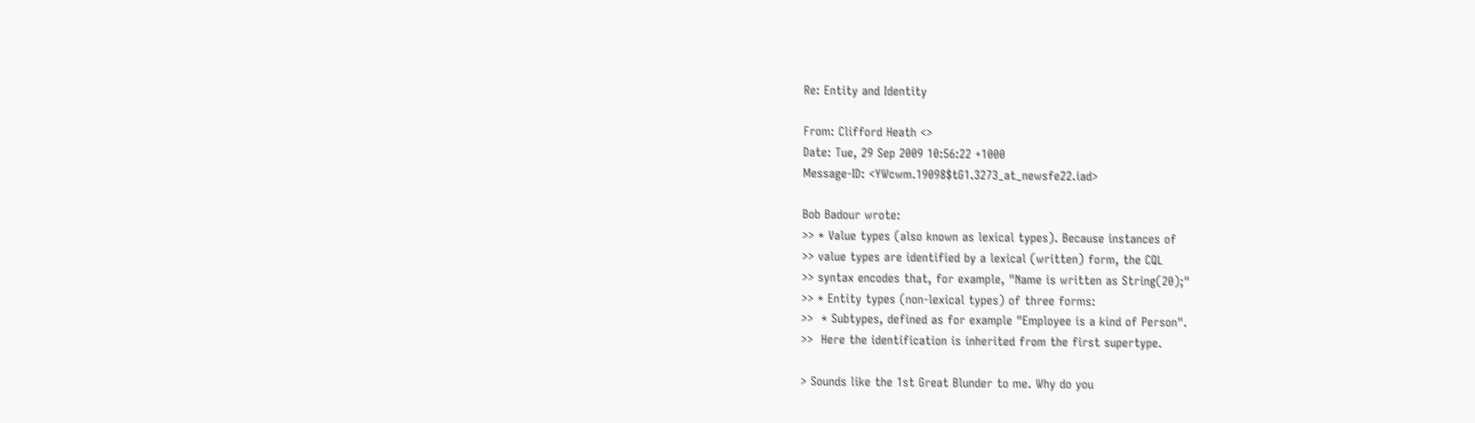Re: Entity and Identity

From: Clifford Heath <>
Date: Tue, 29 Sep 2009 10:56:22 +1000
Message-ID: <YWcwm.19098$tG1.3273_at_newsfe22.iad>

Bob Badour wrote:
>> * Value types (also known as lexical types). Because instances of
>> value types are identified by a lexical (written) form, the CQL
>> syntax encodes that, for example, "Name is written as String(20);"
>> * Entity types (non-lexical types) of three forms:
>>  * Subtypes, defined as for example "Employee is a kind of Person".
>>  Here the identification is inherited from the first supertype.

> Sounds like the 1st Great Blunder to me. Why do you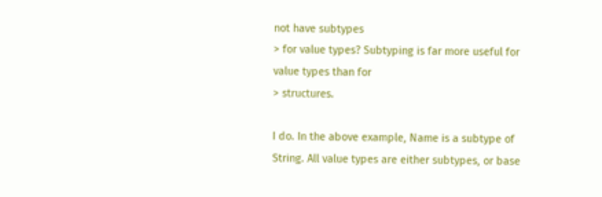not have subtypes
> for value types? Subtyping is far more useful for value types than for
> structures.

I do. In the above example, Name is a subtype of String. All value types are either subtypes, or base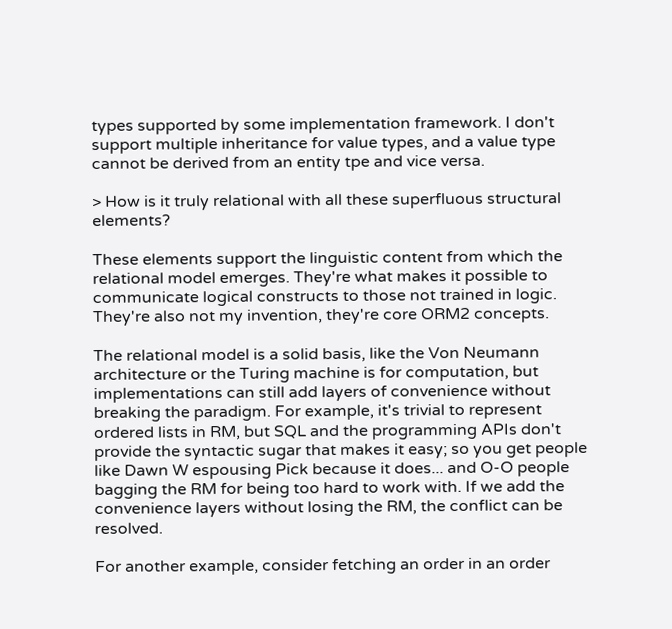types supported by some implementation framework. I don't support multiple inheritance for value types, and a value type cannot be derived from an entity tpe and vice versa.

> How is it truly relational with all these superfluous structural elements?

These elements support the linguistic content from which the relational model emerges. They're what makes it possible to communicate logical constructs to those not trained in logic. They're also not my invention, they're core ORM2 concepts.

The relational model is a solid basis, like the Von Neumann architecture or the Turing machine is for computation, but implementations can still add layers of convenience without breaking the paradigm. For example, it's trivial to represent ordered lists in RM, but SQL and the programming APIs don't provide the syntactic sugar that makes it easy; so you get people like Dawn W espousing Pick because it does... and O-O people bagging the RM for being too hard to work with. If we add the convenience layers without losing the RM, the conflict can be resolved.

For another example, consider fetching an order in an order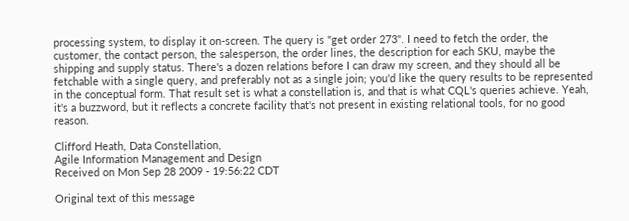processing system, to display it on-screen. The query is "get order 273". I need to fetch the order, the customer, the contact person, the salesperson, the order lines, the description for each SKU, maybe the shipping and supply status. There's a dozen relations before I can draw my screen, and they should all be fetchable with a single query, and preferably not as a single join; you'd like the query results to be represented in the conceptual form. That result set is what a constellation is, and that is what CQL's queries achieve. Yeah, it's a buzzword, but it reflects a concrete facility that's not present in existing relational tools, for no good reason.

Clifford Heath, Data Constellation,
Agile Information Management and Design
Received on Mon Sep 28 2009 - 19:56:22 CDT

Original text of this message